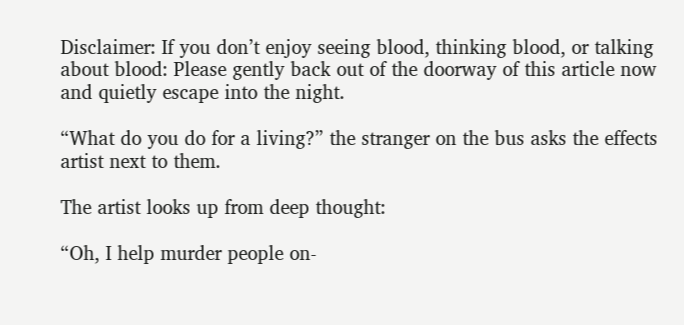Disclaimer: If you don’t enjoy seeing blood, thinking blood, or talking about blood: Please gently back out of the doorway of this article now and quietly escape into the night.

“What do you do for a living?” the stranger on the bus asks the effects artist next to them.

The artist looks up from deep thought:

“Oh, I help murder people on-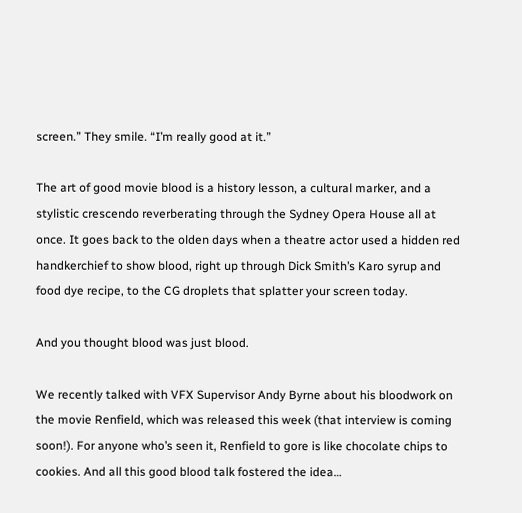screen.” They smile. “I’m really good at it.”

The art of good movie blood is a history lesson, a cultural marker, and a stylistic crescendo reverberating through the Sydney Opera House all at once. It goes back to the olden days when a theatre actor used a hidden red handkerchief to show blood, right up through Dick Smith’s Karo syrup and food dye recipe, to the CG droplets that splatter your screen today.

And you thought blood was just blood.

We recently talked with VFX Supervisor Andy Byrne about his bloodwork on the movie Renfield, which was released this week (that interview is coming soon!). For anyone who’s seen it, Renfield to gore is like chocolate chips to cookies. And all this good blood talk fostered the idea…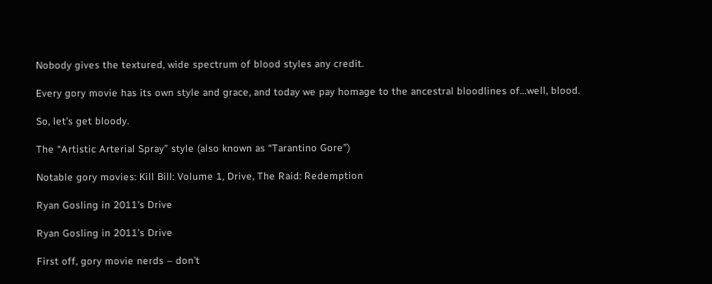Nobody gives the textured, wide spectrum of blood styles any credit.

Every gory movie has its own style and grace, and today we pay homage to the ancestral bloodlines of…well, blood.

So, let’s get bloody.

The “Artistic Arterial Spray” style (also known as “Tarantino Gore”)

Notable gory movies: Kill Bill: Volume 1, Drive, The Raid: Redemption

Ryan Gosling in 2011's Drive

Ryan Gosling in 2011’s Drive

First off, gory movie nerds – don’t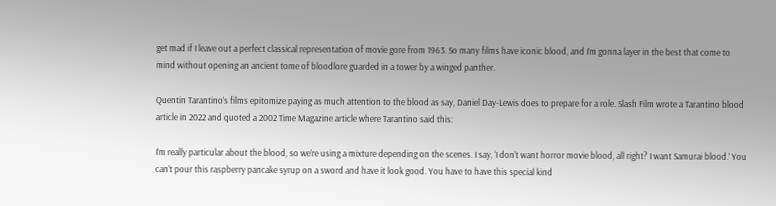get mad if I leave out a perfect classical representation of movie gore from 1963. So many films have iconic blood, and I’m gonna layer in the best that come to mind without opening an ancient tome of bloodlore guarded in a tower by a winged panther.

Quentin Tarantino’s films epitomize paying as much attention to the blood as say, Daniel Day-Lewis does to prepare for a role. Slash Film wrote a Tarantino blood article in 2022 and quoted a 2002 Time Magazine article where Tarantino said this:

I’m really particular about the blood, so we’re using a mixture depending on the scenes. I say, ‘I don’t want horror movie blood, all right? I want Samurai blood.’ You can’t pour this raspberry pancake syrup on a sword and have it look good. You have to have this special kind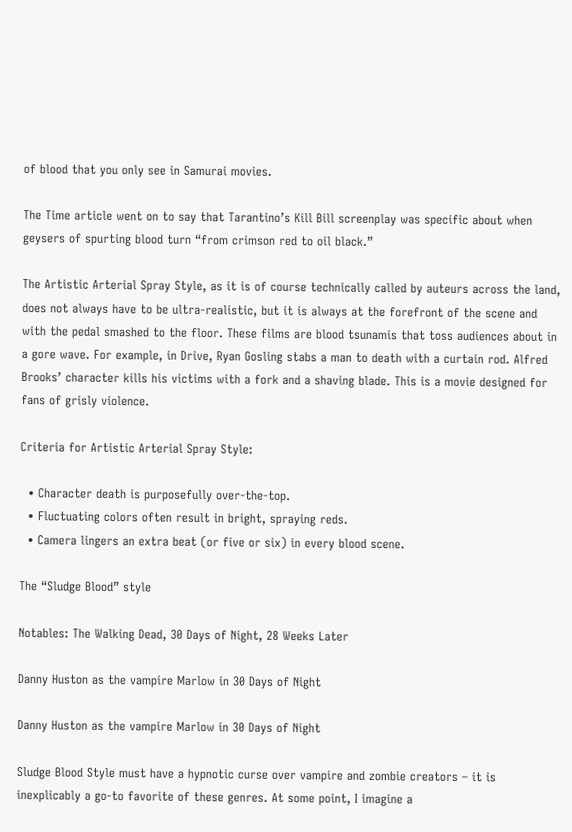of blood that you only see in Samurai movies.

The Time article went on to say that Tarantino’s Kill Bill screenplay was specific about when geysers of spurting blood turn “from crimson red to oil black.”

The Artistic Arterial Spray Style, as it is of course technically called by auteurs across the land, does not always have to be ultra-realistic, but it is always at the forefront of the scene and with the pedal smashed to the floor. These films are blood tsunamis that toss audiences about in a gore wave. For example, in Drive, Ryan Gosling stabs a man to death with a curtain rod. Alfred Brooks’ character kills his victims with a fork and a shaving blade. This is a movie designed for fans of grisly violence.

Criteria for Artistic Arterial Spray Style:

  • Character death is purposefully over-the-top.
  • Fluctuating colors often result in bright, spraying reds.
  • Camera lingers an extra beat (or five or six) in every blood scene.

The “Sludge Blood” style

Notables: The Walking Dead, 30 Days of Night, 28 Weeks Later

Danny Huston as the vampire Marlow in 30 Days of Night

Danny Huston as the vampire Marlow in 30 Days of Night

Sludge Blood Style must have a hypnotic curse over vampire and zombie creators – it is inexplicably a go-to favorite of these genres. At some point, I imagine a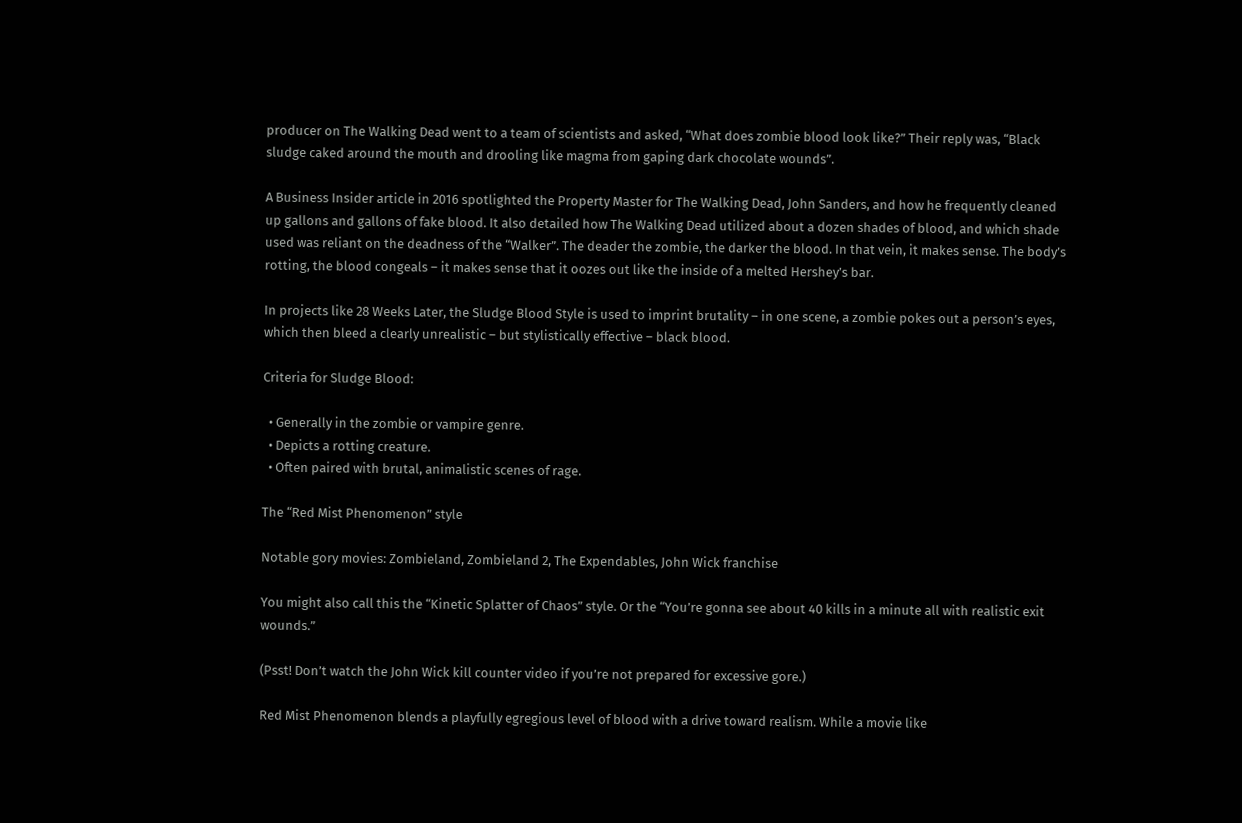producer on The Walking Dead went to a team of scientists and asked, “What does zombie blood look like?” Their reply was, “Black sludge caked around the mouth and drooling like magma from gaping dark chocolate wounds”.

A Business Insider article in 2016 spotlighted the Property Master for The Walking Dead, John Sanders, and how he frequently cleaned up gallons and gallons of fake blood. It also detailed how The Walking Dead utilized about a dozen shades of blood, and which shade used was reliant on the deadness of the “Walker”. The deader the zombie, the darker the blood. In that vein, it makes sense. The body’s rotting, the blood congeals – it makes sense that it oozes out like the inside of a melted Hershey’s bar.

In projects like 28 Weeks Later, the Sludge Blood Style is used to imprint brutality – in one scene, a zombie pokes out a person’s eyes, which then bleed a clearly unrealistic – but stylistically effective – black blood.

Criteria for Sludge Blood:

  • Generally in the zombie or vampire genre.
  • Depicts a rotting creature.
  • Often paired with brutal, animalistic scenes of rage.

The “Red Mist Phenomenon” style

Notable gory movies: Zombieland, Zombieland 2, The Expendables, John Wick franchise

You might also call this the “Kinetic Splatter of Chaos” style. Or the “You’re gonna see about 40 kills in a minute all with realistic exit wounds.”

(Psst! Don’t watch the John Wick kill counter video if you’re not prepared for excessive gore.)

Red Mist Phenomenon blends a playfully egregious level of blood with a drive toward realism. While a movie like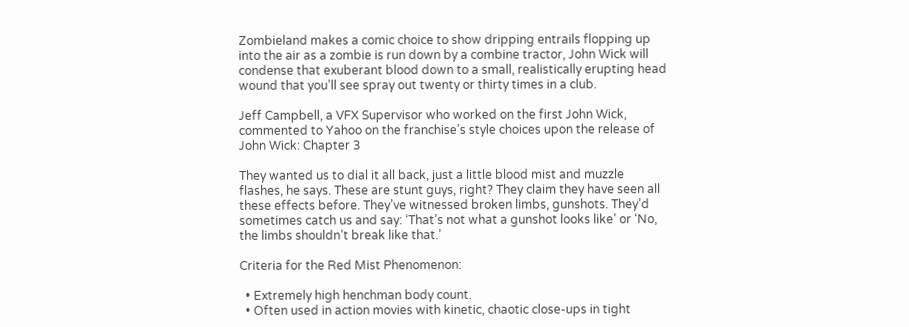Zombieland makes a comic choice to show dripping entrails flopping up into the air as a zombie is run down by a combine tractor, John Wick will condense that exuberant blood down to a small, realistically erupting head wound that you’ll see spray out twenty or thirty times in a club.

Jeff Campbell, a VFX Supervisor who worked on the first John Wick, commented to Yahoo on the franchise’s style choices upon the release of John Wick: Chapter 3

They wanted us to dial it all back, just a little blood mist and muzzle flashes, he says. These are stunt guys, right? They claim they have seen all these effects before. They’ve witnessed broken limbs, gunshots. They’d sometimes catch us and say: ‘That’s not what a gunshot looks like’ or ‘No, the limbs shouldn’t break like that.’

Criteria for the Red Mist Phenomenon:

  • Extremely high henchman body count.
  • Often used in action movies with kinetic, chaotic close-ups in tight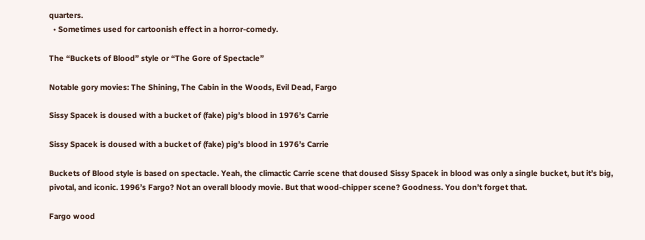quarters.
  • Sometimes used for cartoonish effect in a horror-comedy.

The “Buckets of Blood” style or “The Gore of Spectacle”

Notable gory movies: The Shining, The Cabin in the Woods, Evil Dead, Fargo

Sissy Spacek is doused with a bucket of (fake) pig’s blood in 1976’s Carrie

Sissy Spacek is doused with a bucket of (fake) pig’s blood in 1976’s Carrie

Buckets of Blood style is based on spectacle. Yeah, the climactic Carrie scene that doused Sissy Spacek in blood was only a single bucket, but it’s big, pivotal, and iconic. 1996’s Fargo? Not an overall bloody movie. But that wood-chipper scene? Goodness. You don’t forget that.

Fargo wood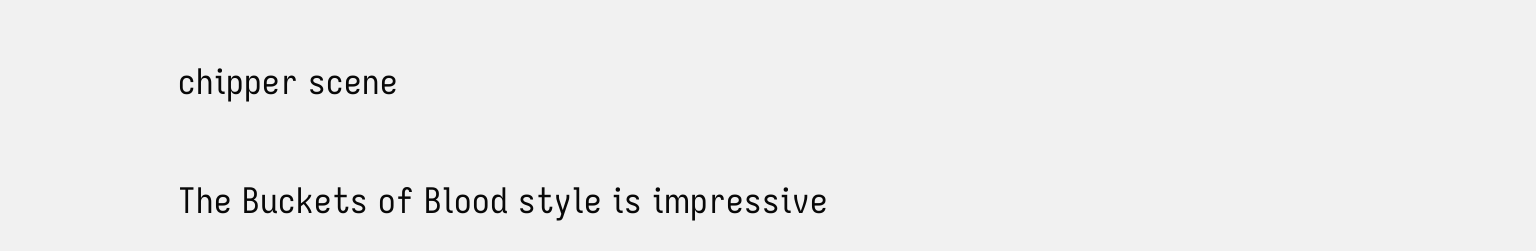chipper scene

The Buckets of Blood style is impressive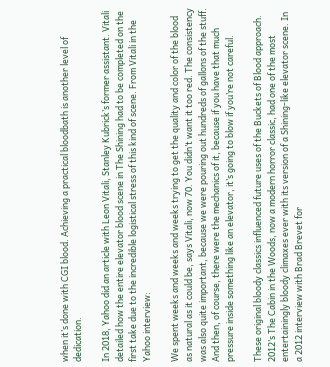when it’s done with CGI blood. Achieving a practical bloodbath is another level of dedication.

In 2018, Yahoo did an article with Leon Vitali, Stanley Kubrick’s former assistant. Vitali detailed how the entire elevator blood scene in The Shining had to be completed on the first take due to the incredible logistical stress of this kind of scene. From Vitali in the Yahoo interview:

We spent weeks and weeks and weeks trying to get the quality and color of the blood as natural as it could be, says Vitali, now 70. You didn’t want it too red. The consistency was also quite important, because we were pouring out hundreds of gallons of the stuff. And then, of course, there were the mechanics of it, because if you have that much pressure inside something like an elevator, it’s going to blow if you’re not careful.

These original bloody classics influenced future uses of the Buckets of Blood approach. 2012’s The Cabin in the Woods, now a modern horror classic, had one of the most entertainingly bloody climaxes ever with its version of a Shining-like elevator scene. In a 2012 interview with Brad Brevet for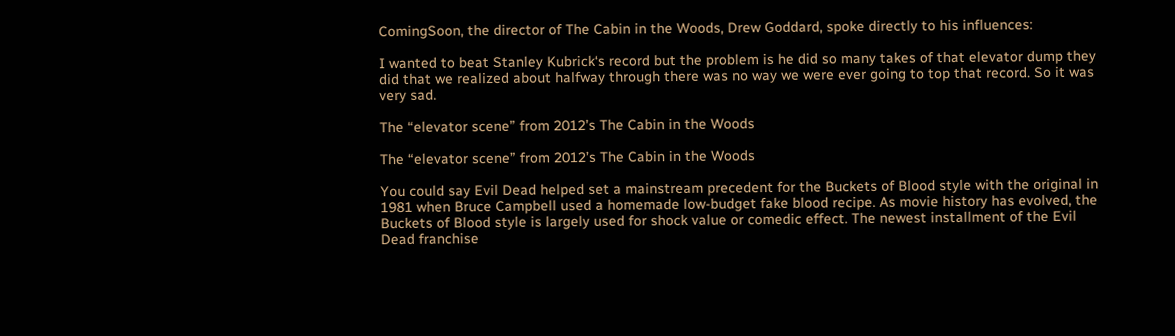ComingSoon, the director of The Cabin in the Woods, Drew Goddard, spoke directly to his influences:

I wanted to beat Stanley Kubrick‘s record but the problem is he did so many takes of that elevator dump they did that we realized about halfway through there was no way we were ever going to top that record. So it was very sad.

The “elevator scene” from 2012’s The Cabin in the Woods

The “elevator scene” from 2012’s The Cabin in the Woods

You could say Evil Dead helped set a mainstream precedent for the Buckets of Blood style with the original in 1981 when Bruce Campbell used a homemade low-budget fake blood recipe. As movie history has evolved, the Buckets of Blood style is largely used for shock value or comedic effect. The newest installment of the Evil Dead franchise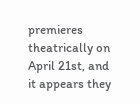premieres theatrically on April 21st, and it appears they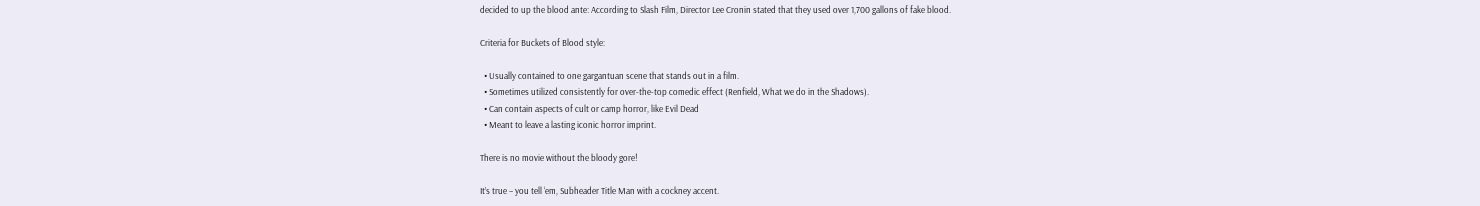decided to up the blood ante: According to Slash Film, Director Lee Cronin stated that they used over 1,700 gallons of fake blood.

Criteria for Buckets of Blood style:

  • Usually contained to one gargantuan scene that stands out in a film.
  • Sometimes utilized consistently for over-the-top comedic effect (Renfield, What we do in the Shadows).
  • Can contain aspects of cult or camp horror, like Evil Dead
  • Meant to leave a lasting iconic horror imprint.

There is no movie without the bloody gore!

It’s true – you tell ‘em, Subheader Title Man with a cockney accent.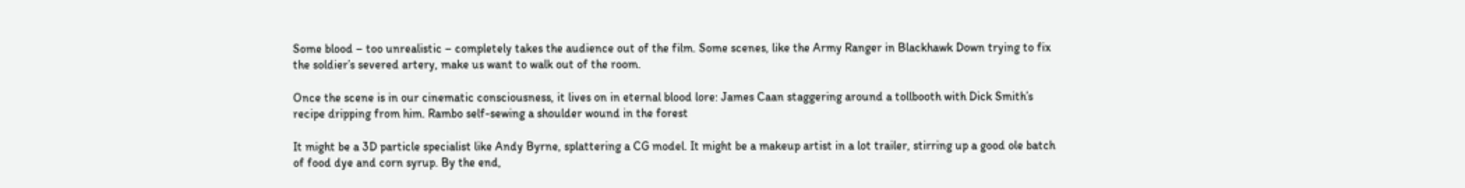Some blood – too unrealistic – completely takes the audience out of the film. Some scenes, like the Army Ranger in Blackhawk Down trying to fix the soldier’s severed artery, make us want to walk out of the room.

Once the scene is in our cinematic consciousness, it lives on in eternal blood lore: James Caan staggering around a tollbooth with Dick Smith’s recipe dripping from him. Rambo self-sewing a shoulder wound in the forest

It might be a 3D particle specialist like Andy Byrne, splattering a CG model. It might be a makeup artist in a lot trailer, stirring up a good ole batch of food dye and corn syrup. By the end,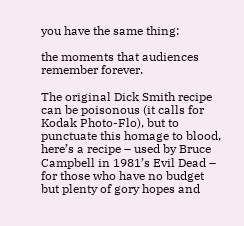you have the same thing:

the moments that audiences remember forever.

The original Dick Smith recipe can be poisonous (it calls for Kodak Photo-Flo), but to punctuate this homage to blood, here’s a recipe – used by Bruce Campbell in 1981’s Evil Dead – for those who have no budget but plenty of gory hopes and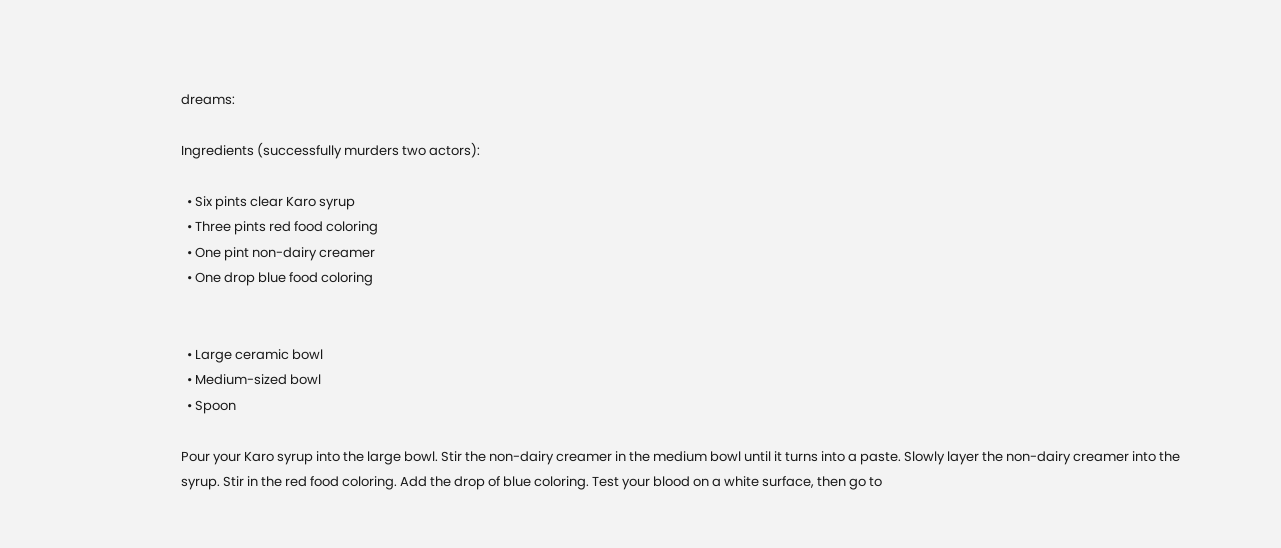dreams:

Ingredients (successfully murders two actors):

  • Six pints clear Karo syrup
  • Three pints red food coloring
  • One pint non-dairy creamer
  • One drop blue food coloring


  • Large ceramic bowl
  • Medium-sized bowl
  • Spoon

Pour your Karo syrup into the large bowl. Stir the non-dairy creamer in the medium bowl until it turns into a paste. Slowly layer the non-dairy creamer into the syrup. Stir in the red food coloring. Add the drop of blue coloring. Test your blood on a white surface, then go to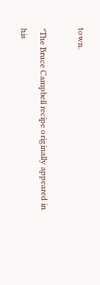town.

*The Bruce Campbell recipe originally appeared in his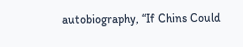autobiography, “If Chins Could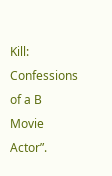Kill: Confessions of a B Movie Actor”.